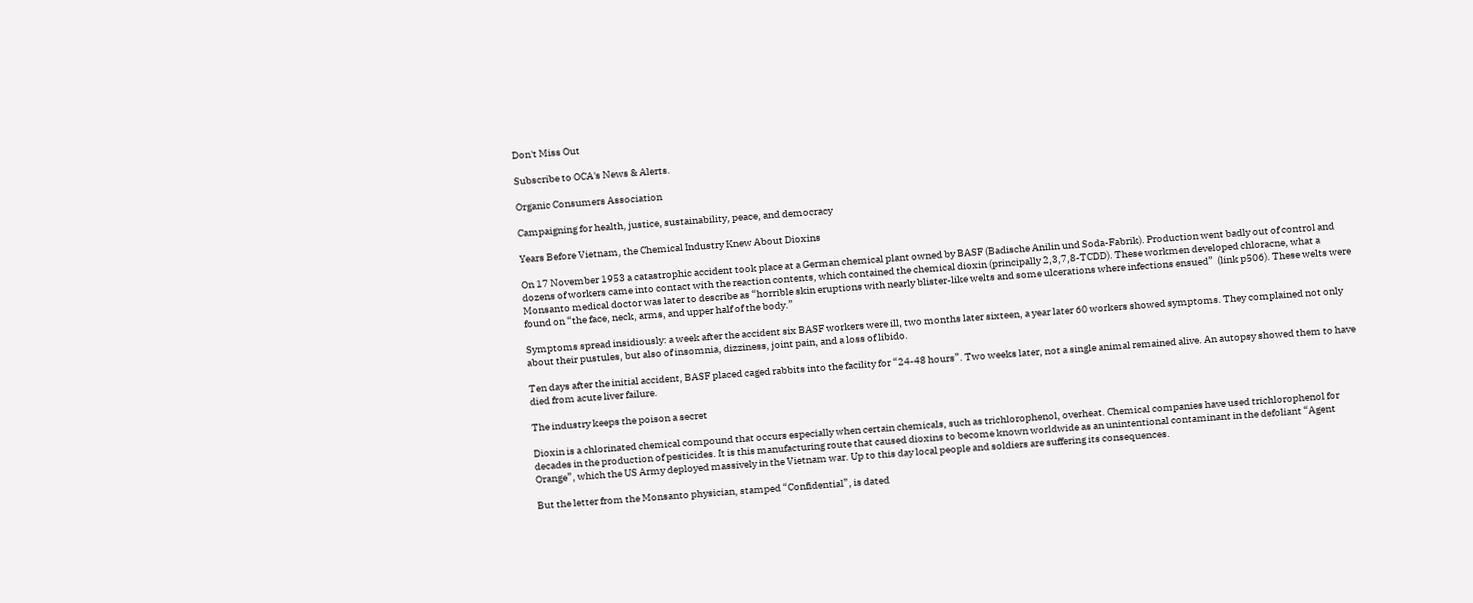Don't Miss Out

Subscribe to OCA's News & Alerts.

Organic Consumers Association

Campaigning for health, justice, sustainability, peace, and democracy

Years Before Vietnam, the Chemical Industry Knew About Dioxins

On 17 November 1953 a catastrophic accident took place at a German chemical plant owned by BASF (Badische Anilin und Soda-Fabrik). Production went badly out of control and dozens of workers came into contact with the reaction contents, which contained the chemical dioxin (principally 2,3,7,8-TCDD). These workmen developed chloracne, what a Monsanto medical doctor was later to describe as “horrible skin eruptions with nearly blister-like welts and some ulcerations where infections ensued”  (link p506). These welts were found on “the face, neck, arms, and upper half of the body.”

Symptoms spread insidiously: a week after the accident six BASF workers were ill, two months later sixteen, a year later 60 workers showed symptoms. They complained not only about their pustules, but also of insomnia, dizziness, joint pain, and a loss of libido.

Ten days after the initial accident, BASF placed caged rabbits into the facility for “24-48 hours”. Two weeks later, not a single animal remained alive. An autopsy showed them to have died from acute liver failure.

The industry keeps the poison a secret

Dioxin is a chlorinated chemical compound that occurs especially when certain chemicals, such as trichlorophenol, overheat. Chemical companies have used trichlorophenol for decades in the production of pesticides. It is this manufacturing route that caused dioxins to become known worldwide as an unintentional contaminant in the defoliant “Agent Orange”, which the US Army deployed massively in the Vietnam war. Up to this day local people and soldiers are suffering its consequences.

But the letter from the Monsanto physician, stamped “Confidential”, is dated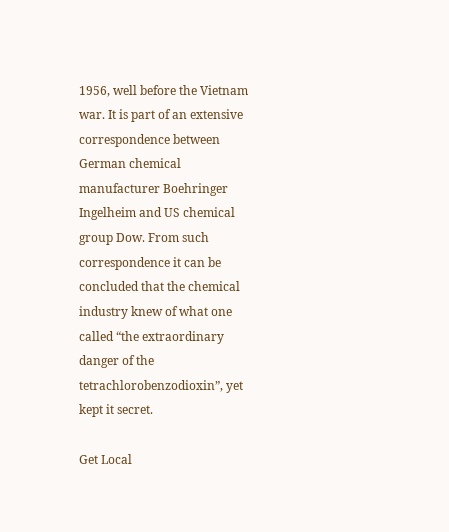1956, well before the Vietnam war. It is part of an extensive correspondence between German chemical manufacturer Boehringer Ingelheim and US chemical group Dow. From such correspondence it can be concluded that the chemical industry knew of what one called “the extraordinary danger of the tetrachlorobenzodioxin”, yet kept it secret.

Get Local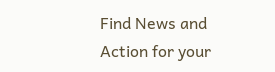Find News and Action for your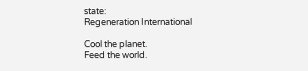state:
Regeneration International

Cool the planet.
Feed the world.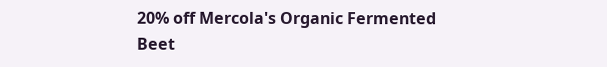20% off Mercola's Organic Fermented Beet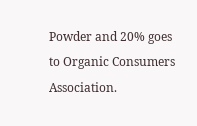Powder and 20% goes to Organic Consumers Association.